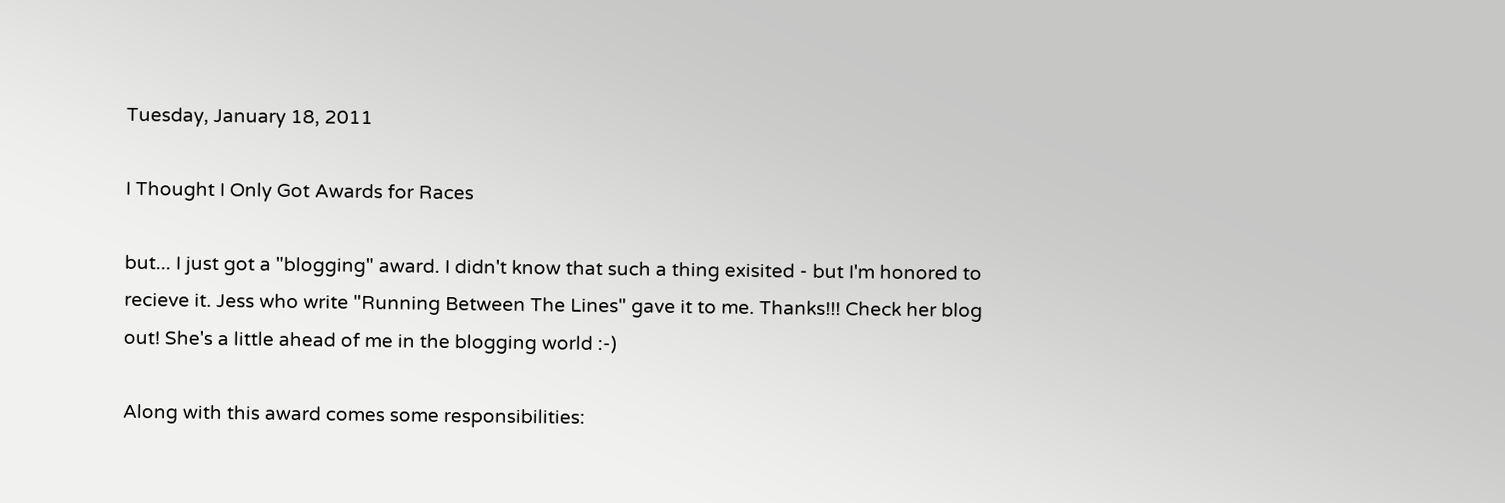Tuesday, January 18, 2011

I Thought I Only Got Awards for Races

but... I just got a "blogging" award. I didn't know that such a thing exisited - but I'm honored to recieve it. Jess who write "Running Between The Lines" gave it to me. Thanks!!! Check her blog out! She's a little ahead of me in the blogging world :-)

Along with this award comes some responsibilities: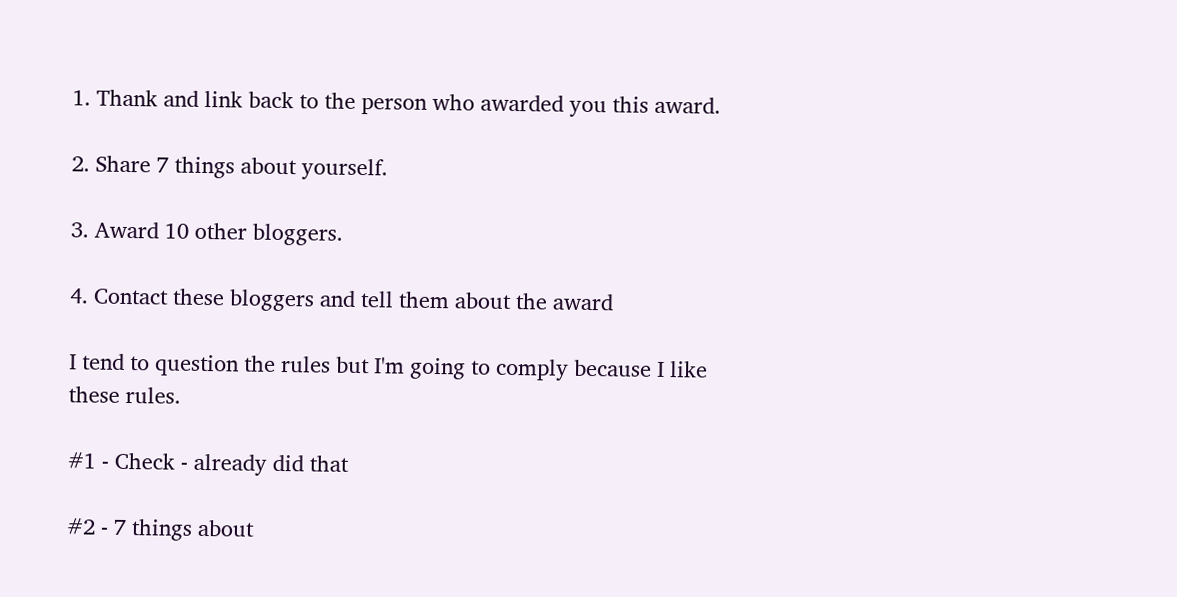1. Thank and link back to the person who awarded you this award.

2. Share 7 things about yourself.

3. Award 10 other bloggers.

4. Contact these bloggers and tell them about the award

I tend to question the rules but I'm going to comply because I like these rules.

#1 - Check - already did that

#2 - 7 things about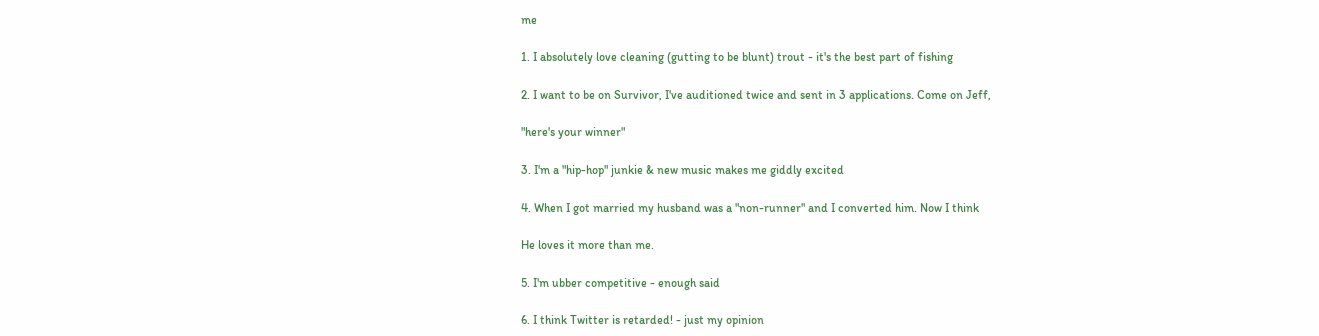me

1. I absolutely love cleaning (gutting to be blunt) trout - it's the best part of fishing

2. I want to be on Survivor, I've auditioned twice and sent in 3 applications. Come on Jeff,

"here's your winner"

3. I'm a "hip-hop" junkie & new music makes me giddly excited

4. When I got married my husband was a "non-runner" and I converted him. Now I think

He loves it more than me.

5. I'm ubber competitive - enough said

6. I think Twitter is retarded! - just my opinion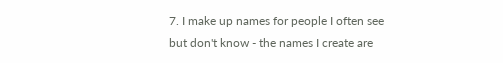7. I make up names for people I often see but don't know - the names I create are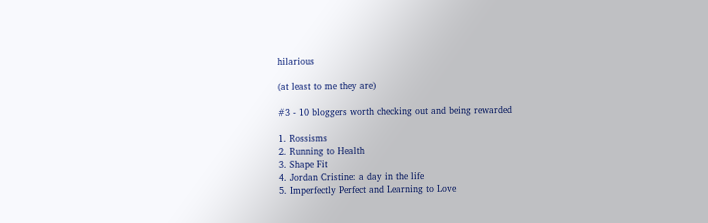hilarious

(at least to me they are)

#3 - 10 bloggers worth checking out and being rewarded

1. Rossisms
2. Running to Health
3. Shape Fit
4. Jordan Cristine: a day in the life
5. Imperfectly Perfect and Learning to Love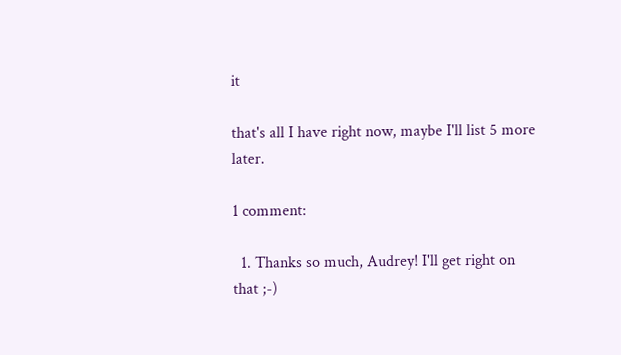it

that's all I have right now, maybe I'll list 5 more later.

1 comment:

  1. Thanks so much, Audrey! I'll get right on that ;-)